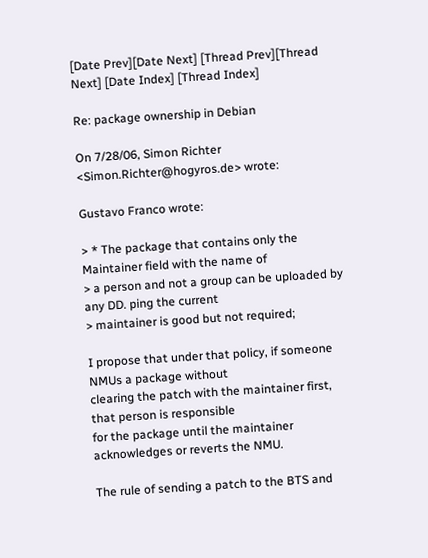[Date Prev][Date Next] [Thread Prev][Thread Next] [Date Index] [Thread Index]

Re: package ownership in Debian

On 7/28/06, Simon Richter <Simon.Richter@hogyros.de> wrote:

Gustavo Franco wrote:

> * The package that contains only the Maintainer field with the name of
> a person and not a group can be uploaded by any DD. ping the current
> maintainer is good but not required;

I propose that under that policy, if someone NMUs a package without
clearing the patch with the maintainer first, that person is responsible
for the package until the maintainer acknowledges or reverts the NMU.

The rule of sending a patch to the BTS and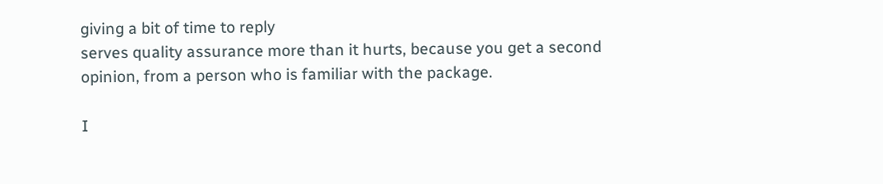giving a bit of time to reply
serves quality assurance more than it hurts, because you get a second
opinion, from a person who is familiar with the package.

I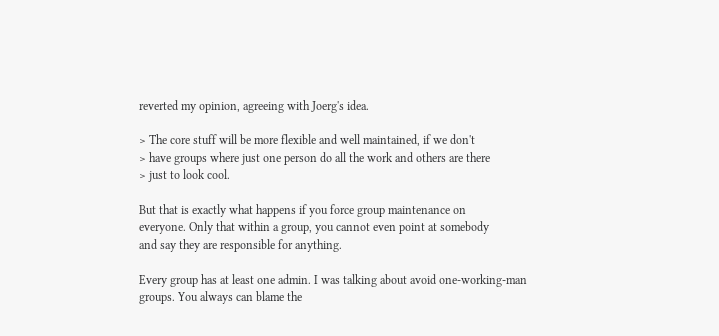reverted my opinion, agreeing with Joerg's idea.

> The core stuff will be more flexible and well maintained, if we don't
> have groups where just one person do all the work and others are there
> just to look cool.

But that is exactly what happens if you force group maintenance on
everyone. Only that within a group, you cannot even point at somebody
and say they are responsible for anything.

Every group has at least one admin. I was talking about avoid one-working-man
groups. You always can blame the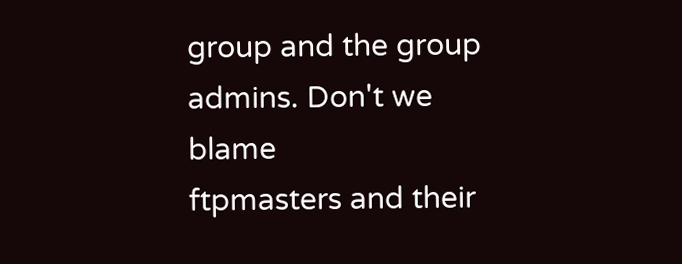group and the group admins. Don't we blame
ftpmasters and their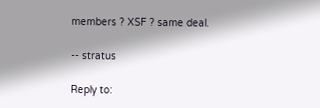members ? XSF ? same deal.

-- stratus

Reply to: